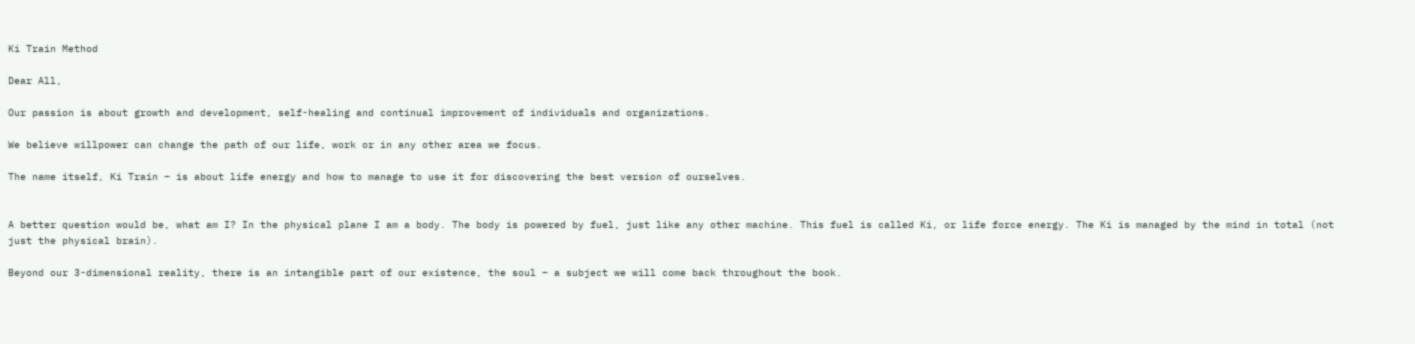Ki Train Method

Dear All,

Our passion is about growth and development, self-healing and continual improvement of individuals and organizations.

We believe willpower can change the path of our life, work or in any other area we focus.

The name itself, Ki Train – is about life energy and how to manage to use it for discovering the best version of ourselves.


A better question would be, what am I? In the physical plane I am a body. The body is powered by fuel, just like any other machine. This fuel is called Ki, or life force energy. The Ki is managed by the mind in total (not just the physical brain).

Beyond our 3-dimensional reality, there is an intangible part of our existence, the soul – a subject we will come back throughout the book.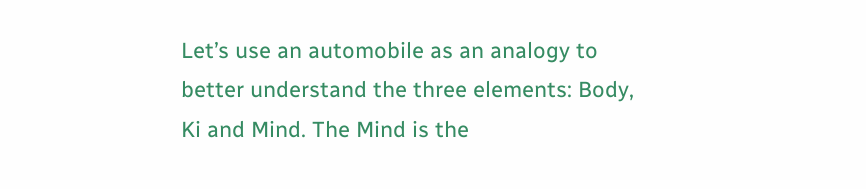Let’s use an automobile as an analogy to better understand the three elements: Body, Ki and Mind. The Mind is the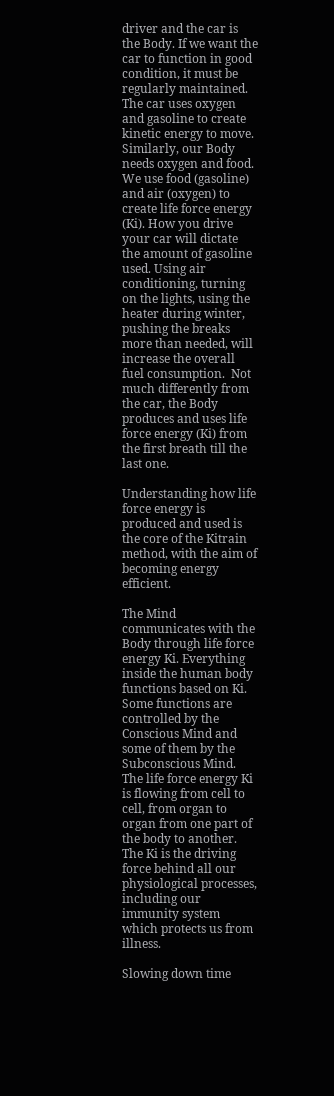driver and the car is the Body. If we want the car to function in good condition, it must be regularly maintained. The car uses oxygen and gasoline to create kinetic energy to move. Similarly, our Body needs oxygen and food. We use food (gasoline) and air (oxygen) to create life force energy (Ki). How you drive your car will dictate the amount of gasoline used. Using air conditioning, turning on the lights, using the heater during winter, pushing the breaks more than needed, will increase the overall fuel consumption.  Not much differently from the car, the Body produces and uses life force energy (Ki) from the first breath till the last one.

Understanding how life force energy is produced and used is the core of the Kitrain method, with the aim of becoming energy efficient.

The Mind communicates with the Body through life force energy Ki. Everything inside the human body functions based on Ki. Some functions are controlled by the Conscious Mind and some of them by the Subconscious Mind. The life force energy Ki is flowing from cell to cell, from organ to organ from one part of the body to another. The Ki is the driving force behind all our physiological processes, including our immunity system which protects us from illness.

Slowing down time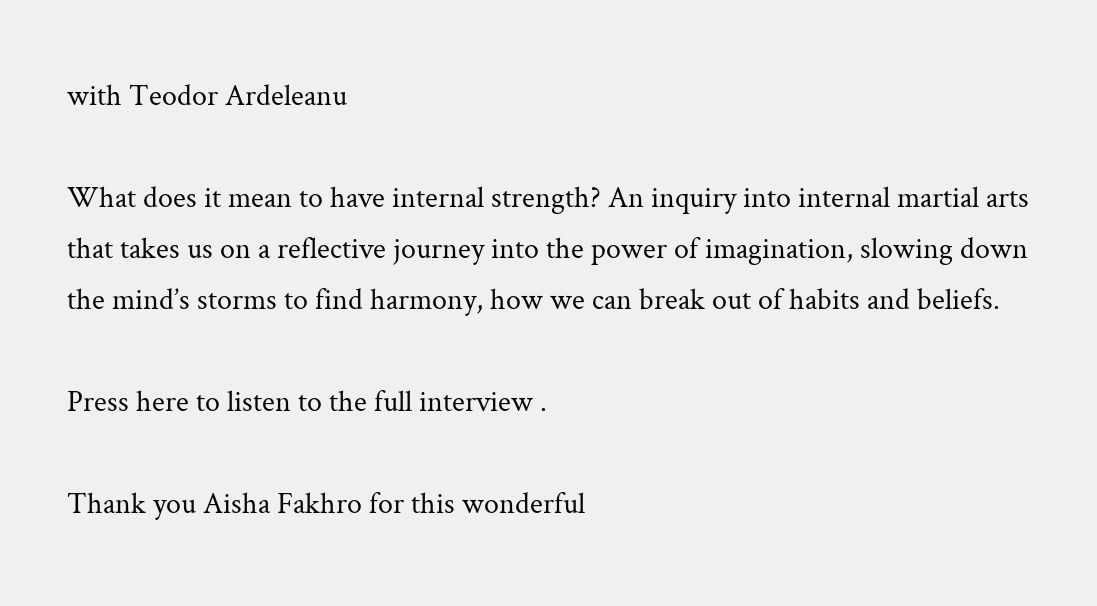with Teodor Ardeleanu

What does it mean to have internal strength? An inquiry into internal martial arts that takes us on a reflective journey into the power of imagination, slowing down the mind’s storms to find harmony, how we can break out of habits and beliefs.

Press here to listen to the full interview .

Thank you Aisha Fakhro for this wonderful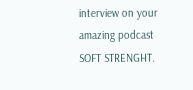interview on your amazing podcast SOFT STRENGHT.